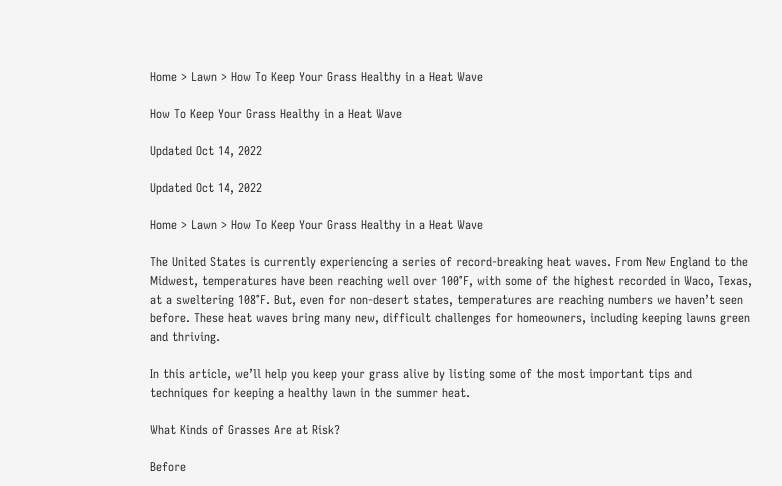Home > Lawn > How To Keep Your Grass Healthy in a Heat Wave

How To Keep Your Grass Healthy in a Heat Wave

Updated Oct 14, 2022

Updated Oct 14, 2022

Home > Lawn > How To Keep Your Grass Healthy in a Heat Wave

The United States is currently experiencing a series of record-breaking heat waves. From New England to the Midwest, temperatures have been reaching well over 100°F, with some of the highest recorded in Waco, Texas, at a sweltering 108°F. But, even for non-desert states, temperatures are reaching numbers we haven’t seen before. These heat waves bring many new, difficult challenges for homeowners, including keeping lawns green and thriving.

In this article, we’ll help you keep your grass alive by listing some of the most important tips and techniques for keeping a healthy lawn in the summer heat.

What Kinds of Grasses Are at Risk?

Before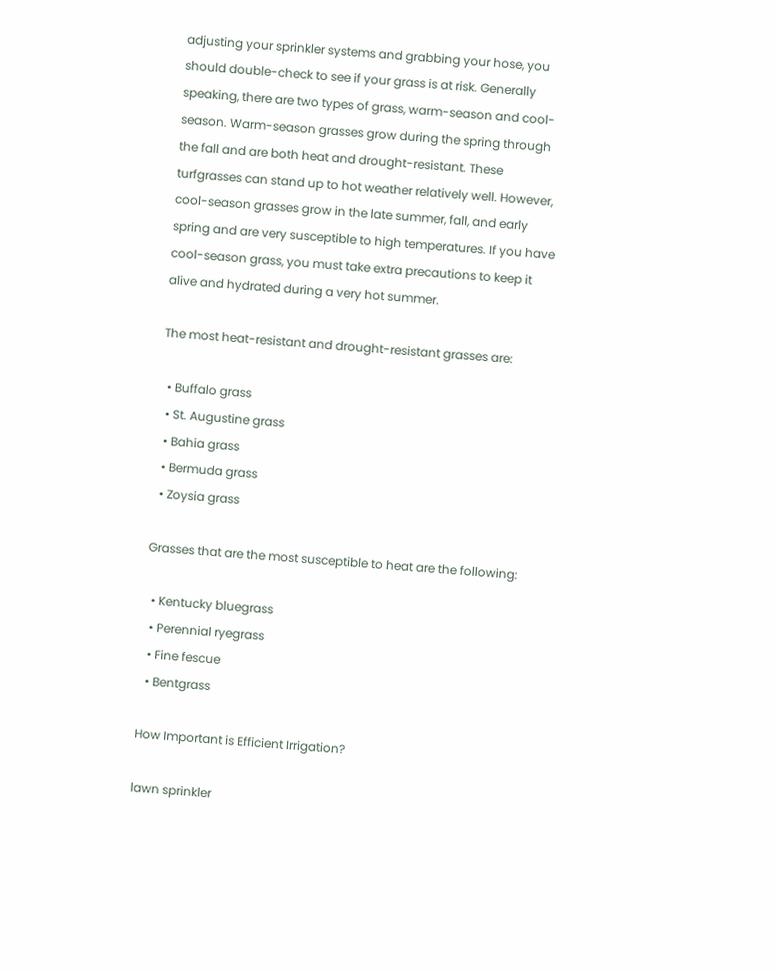adjusting your sprinkler systems and grabbing your hose, you should double-check to see if your grass is at risk. Generally speaking, there are two types of grass, warm-season and cool-season. Warm-season grasses grow during the spring through the fall and are both heat and drought-resistant. These turfgrasses can stand up to hot weather relatively well. However, cool-season grasses grow in the late summer, fall, and early spring and are very susceptible to high temperatures. If you have cool-season grass, you must take extra precautions to keep it alive and hydrated during a very hot summer.

The most heat-resistant and drought-resistant grasses are:

  • Buffalo grass
  • St. Augustine grass
  • Bahia grass
  • Bermuda grass
  • Zoysia grass

Grasses that are the most susceptible to heat are the following:

  • Kentucky bluegrass
  • Perennial ryegrass
  • Fine fescue
  • Bentgrass

How Important is Efficient Irrigation?

lawn sprinkler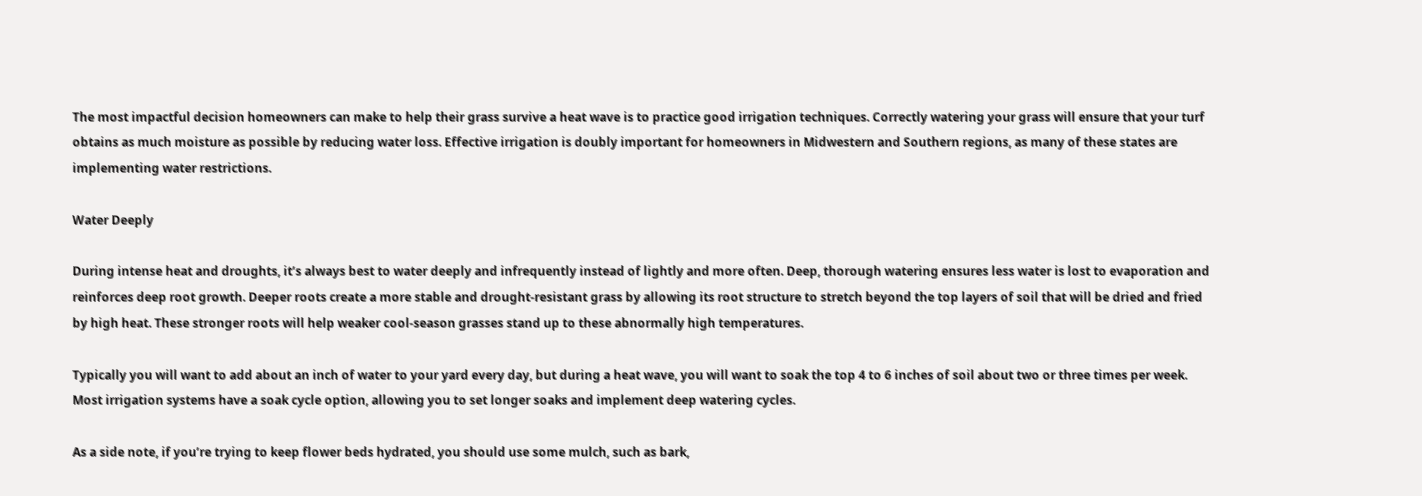The most impactful decision homeowners can make to help their grass survive a heat wave is to practice good irrigation techniques. Correctly watering your grass will ensure that your turf obtains as much moisture as possible by reducing water loss. Effective irrigation is doubly important for homeowners in Midwestern and Southern regions, as many of these states are implementing water restrictions.

Water Deeply

During intense heat and droughts, it’s always best to water deeply and infrequently instead of lightly and more often. Deep, thorough watering ensures less water is lost to evaporation and reinforces deep root growth. Deeper roots create a more stable and drought-resistant grass by allowing its root structure to stretch beyond the top layers of soil that will be dried and fried by high heat. These stronger roots will help weaker cool-season grasses stand up to these abnormally high temperatures.

Typically you will want to add about an inch of water to your yard every day, but during a heat wave, you will want to soak the top 4 to 6 inches of soil about two or three times per week. Most irrigation systems have a soak cycle option, allowing you to set longer soaks and implement deep watering cycles.

As a side note, if you’re trying to keep flower beds hydrated, you should use some mulch, such as bark,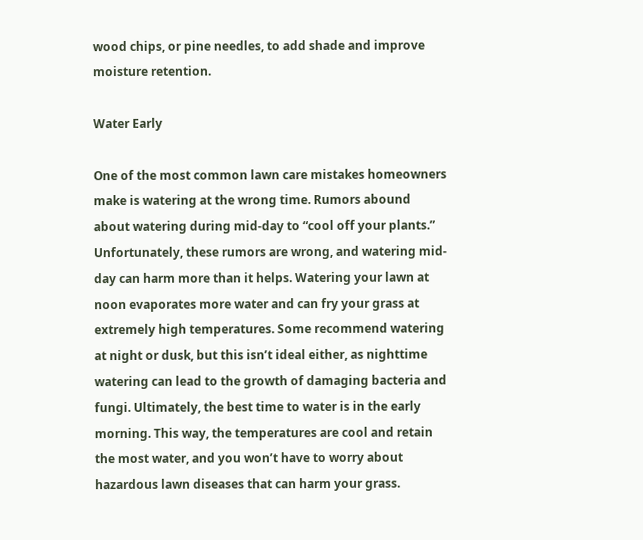wood chips, or pine needles, to add shade and improve moisture retention.

Water Early

One of the most common lawn care mistakes homeowners make is watering at the wrong time. Rumors abound about watering during mid-day to “cool off your plants.” Unfortunately, these rumors are wrong, and watering mid-day can harm more than it helps. Watering your lawn at noon evaporates more water and can fry your grass at extremely high temperatures. Some recommend watering at night or dusk, but this isn’t ideal either, as nighttime watering can lead to the growth of damaging bacteria and fungi. Ultimately, the best time to water is in the early morning. This way, the temperatures are cool and retain the most water, and you won’t have to worry about hazardous lawn diseases that can harm your grass.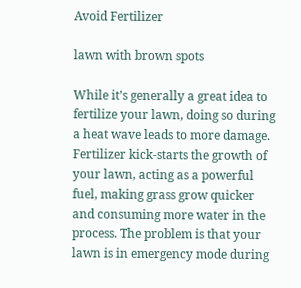Avoid Fertilizer

lawn with brown spots

While it’s generally a great idea to fertilize your lawn, doing so during a heat wave leads to more damage. Fertilizer kick-starts the growth of your lawn, acting as a powerful fuel, making grass grow quicker and consuming more water in the process. The problem is that your lawn is in emergency mode during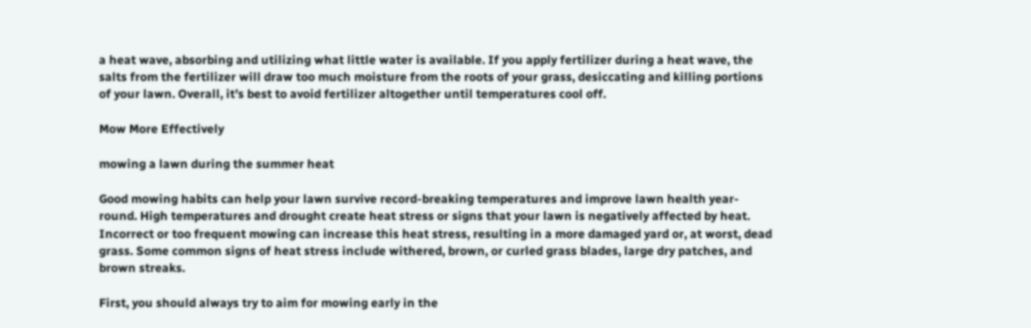a heat wave, absorbing and utilizing what little water is available. If you apply fertilizer during a heat wave, the salts from the fertilizer will draw too much moisture from the roots of your grass, desiccating and killing portions of your lawn. Overall, it’s best to avoid fertilizer altogether until temperatures cool off.

Mow More Effectively

mowing a lawn during the summer heat

Good mowing habits can help your lawn survive record-breaking temperatures and improve lawn health year-round. High temperatures and drought create heat stress or signs that your lawn is negatively affected by heat. Incorrect or too frequent mowing can increase this heat stress, resulting in a more damaged yard or, at worst, dead grass. Some common signs of heat stress include withered, brown, or curled grass blades, large dry patches, and brown streaks.

First, you should always try to aim for mowing early in the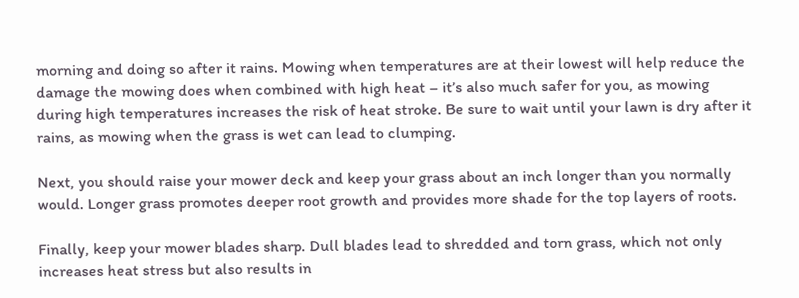morning and doing so after it rains. Mowing when temperatures are at their lowest will help reduce the damage the mowing does when combined with high heat – it’s also much safer for you, as mowing during high temperatures increases the risk of heat stroke. Be sure to wait until your lawn is dry after it rains, as mowing when the grass is wet can lead to clumping.

Next, you should raise your mower deck and keep your grass about an inch longer than you normally would. Longer grass promotes deeper root growth and provides more shade for the top layers of roots.

Finally, keep your mower blades sharp. Dull blades lead to shredded and torn grass, which not only increases heat stress but also results in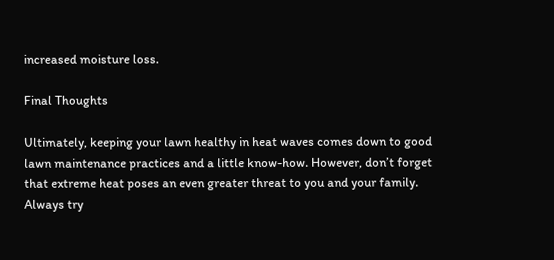increased moisture loss.

Final Thoughts

Ultimately, keeping your lawn healthy in heat waves comes down to good lawn maintenance practices and a little know-how. However, don’t forget that extreme heat poses an even greater threat to you and your family. Always try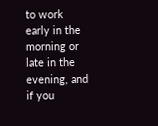to work early in the morning or late in the evening, and if you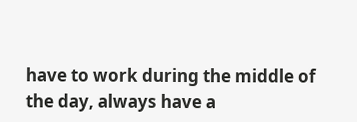have to work during the middle of the day, always have a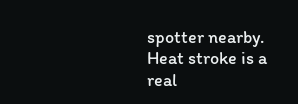spotter nearby. Heat stroke is a real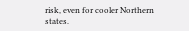risk, even for cooler Northern states.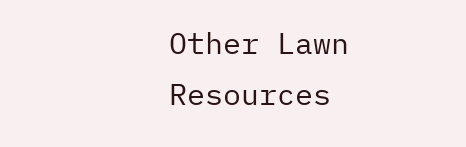Other Lawn Resources